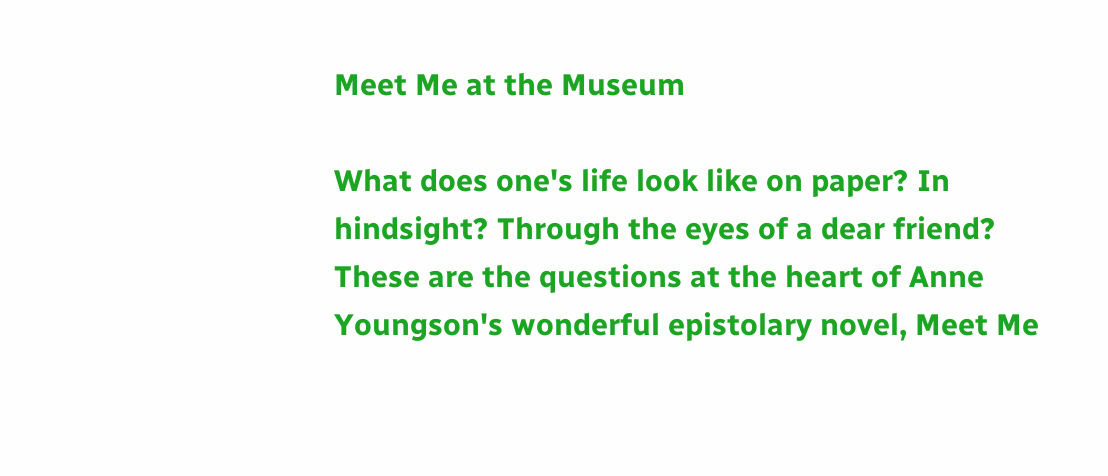Meet Me at the Museum

What does one's life look like on paper? In hindsight? Through the eyes of a dear friend? These are the questions at the heart of Anne Youngson's wonderful epistolary novel, Meet Me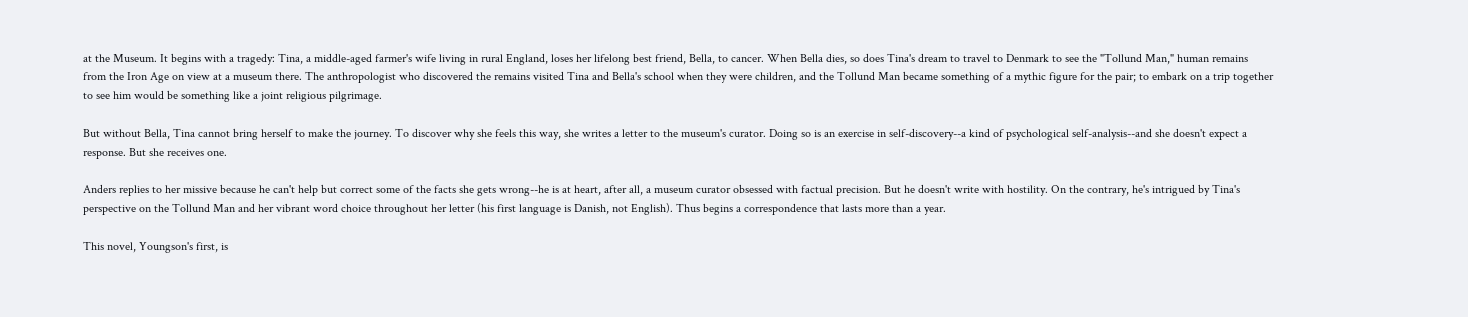at the Museum. It begins with a tragedy: Tina, a middle-aged farmer's wife living in rural England, loses her lifelong best friend, Bella, to cancer. When Bella dies, so does Tina's dream to travel to Denmark to see the "Tollund Man," human remains from the Iron Age on view at a museum there. The anthropologist who discovered the remains visited Tina and Bella's school when they were children, and the Tollund Man became something of a mythic figure for the pair; to embark on a trip together to see him would be something like a joint religious pilgrimage.

But without Bella, Tina cannot bring herself to make the journey. To discover why she feels this way, she writes a letter to the museum's curator. Doing so is an exercise in self-discovery--a kind of psychological self-analysis--and she doesn't expect a response. But she receives one.

Anders replies to her missive because he can't help but correct some of the facts she gets wrong--he is at heart, after all, a museum curator obsessed with factual precision. But he doesn't write with hostility. On the contrary, he's intrigued by Tina's perspective on the Tollund Man and her vibrant word choice throughout her letter (his first language is Danish, not English). Thus begins a correspondence that lasts more than a year.

This novel, Youngson's first, is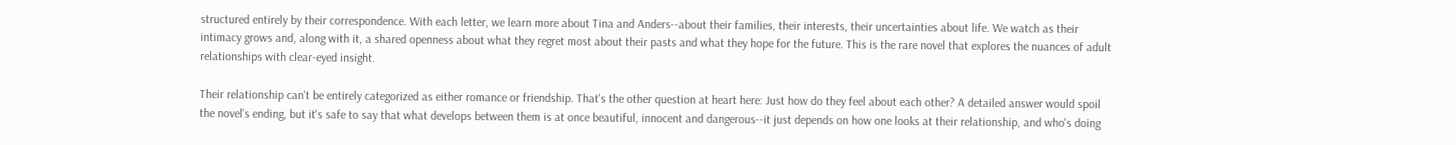structured entirely by their correspondence. With each letter, we learn more about Tina and Anders--about their families, their interests, their uncertainties about life. We watch as their intimacy grows and, along with it, a shared openness about what they regret most about their pasts and what they hope for the future. This is the rare novel that explores the nuances of adult relationships with clear-eyed insight.

Their relationship can't be entirely categorized as either romance or friendship. That's the other question at heart here: Just how do they feel about each other? A detailed answer would spoil the novel's ending, but it's safe to say that what develops between them is at once beautiful, innocent and dangerous--it just depends on how one looks at their relationship, and who's doing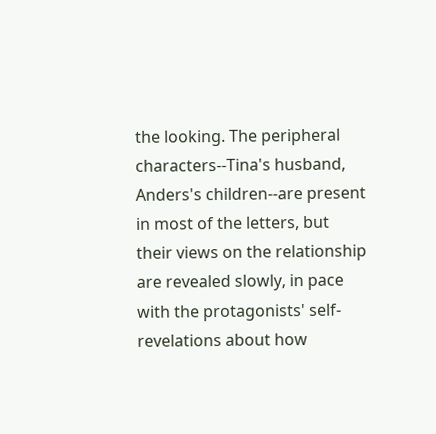the looking. The peripheral characters--Tina's husband, Anders's children--are present in most of the letters, but their views on the relationship are revealed slowly, in pace with the protagonists' self-revelations about how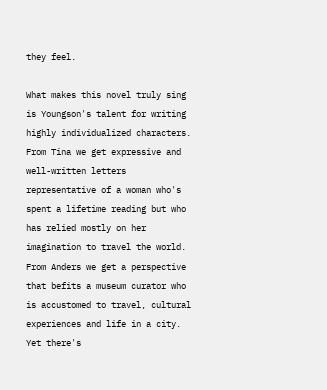they feel.

What makes this novel truly sing is Youngson's talent for writing highly individualized characters. From Tina we get expressive and well-written letters representative of a woman who's spent a lifetime reading but who has relied mostly on her imagination to travel the world. From Anders we get a perspective that befits a museum curator who is accustomed to travel, cultural experiences and life in a city. Yet there's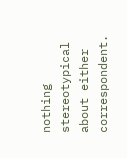nothing stereotypical about either correspondent.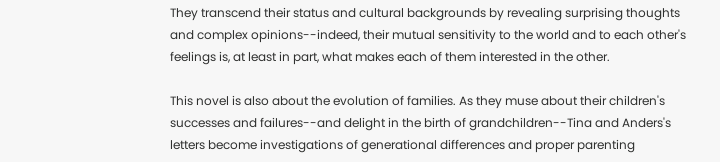They transcend their status and cultural backgrounds by revealing surprising thoughts and complex opinions--indeed, their mutual sensitivity to the world and to each other's feelings is, at least in part, what makes each of them interested in the other.

This novel is also about the evolution of families. As they muse about their children's successes and failures--and delight in the birth of grandchildren--Tina and Anders's letters become investigations of generational differences and proper parenting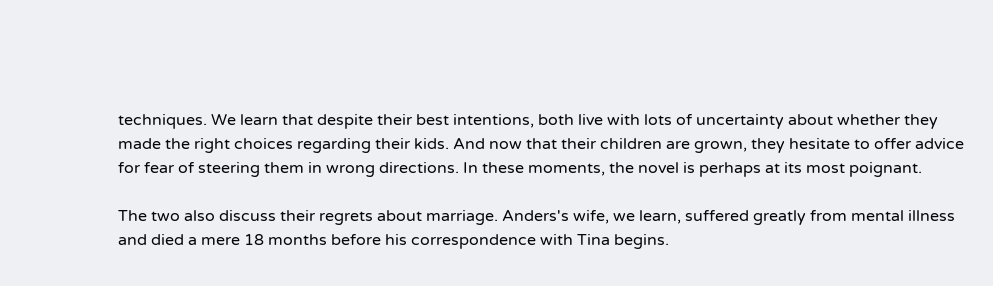techniques. We learn that despite their best intentions, both live with lots of uncertainty about whether they made the right choices regarding their kids. And now that their children are grown, they hesitate to offer advice for fear of steering them in wrong directions. In these moments, the novel is perhaps at its most poignant.

The two also discuss their regrets about marriage. Anders's wife, we learn, suffered greatly from mental illness and died a mere 18 months before his correspondence with Tina begins.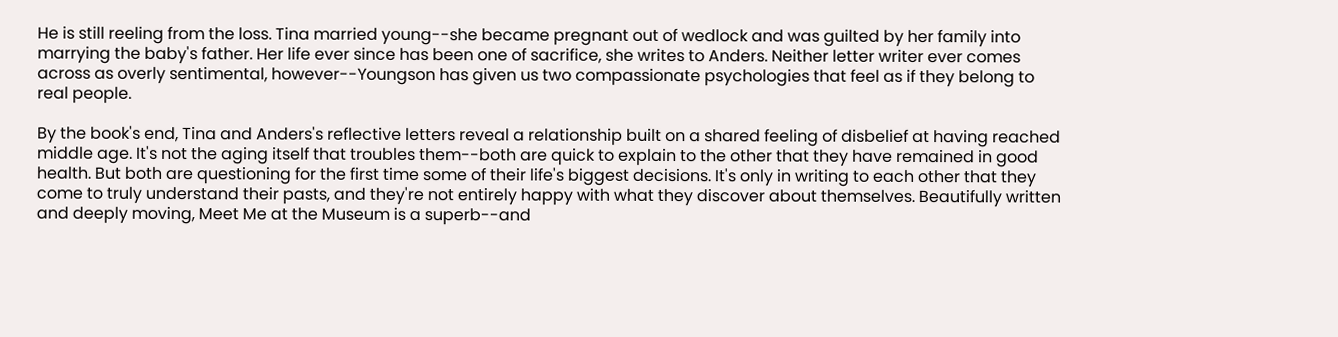He is still reeling from the loss. Tina married young--she became pregnant out of wedlock and was guilted by her family into marrying the baby's father. Her life ever since has been one of sacrifice, she writes to Anders. Neither letter writer ever comes across as overly sentimental, however--Youngson has given us two compassionate psychologies that feel as if they belong to real people.

By the book's end, Tina and Anders's reflective letters reveal a relationship built on a shared feeling of disbelief at having reached middle age. It's not the aging itself that troubles them--both are quick to explain to the other that they have remained in good health. But both are questioning for the first time some of their life's biggest decisions. It's only in writing to each other that they come to truly understand their pasts, and they're not entirely happy with what they discover about themselves. Beautifully written and deeply moving, Meet Me at the Museum is a superb--and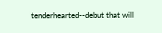tenderhearted--debut that will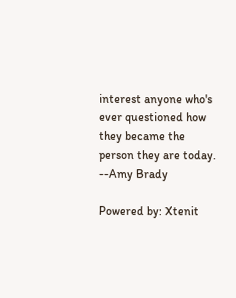interest anyone who's ever questioned how they became the person they are today. --Amy Brady

Powered by: Xtenit